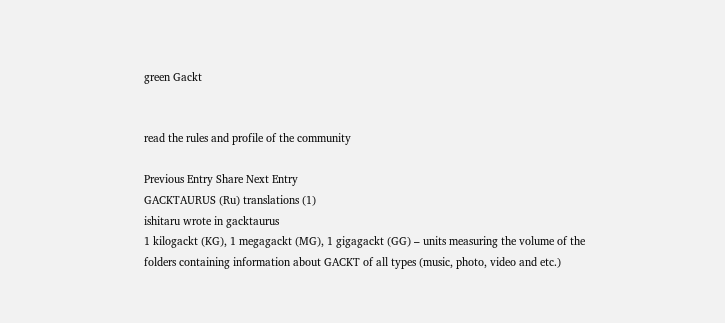green Gackt


read the rules and profile of the community

Previous Entry Share Next Entry
GACKTAURUS (Ru) translations (1)
ishitaru wrote in gacktaurus
1 kilogackt (KG), 1 megagackt (MG), 1 gigagackt (GG) – units measuring the volume of the folders containing information about GACKT of all types (music, photo, video and etc.)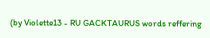(by Violette13 - RU GACKTAURUS words reffering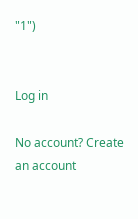"1")


Log in

No account? Create an account